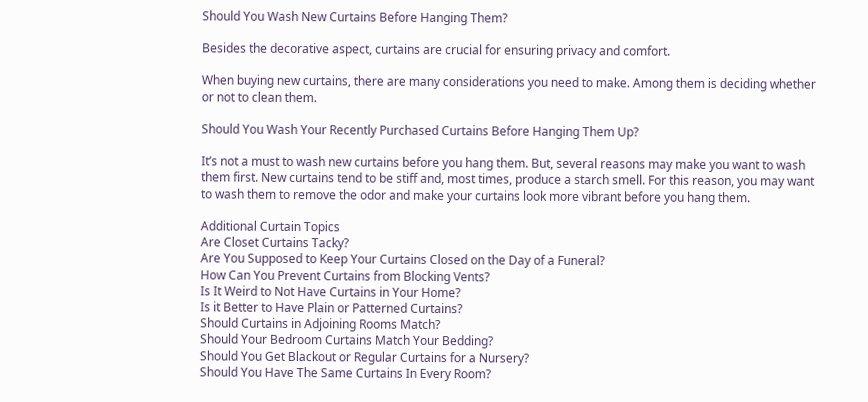Should You Wash New Curtains Before Hanging Them?

Besides the decorative aspect, curtains are crucial for ensuring privacy and comfort.

When buying new curtains, there are many considerations you need to make. Among them is deciding whether or not to clean them.

Should You Wash Your Recently Purchased Curtains Before Hanging Them Up?

It’s not a must to wash new curtains before you hang them. But, several reasons may make you want to wash them first. New curtains tend to be stiff and, most times, produce a starch smell. For this reason, you may want to wash them to remove the odor and make your curtains look more vibrant before you hang them.

Additional Curtain Topics
Are Closet Curtains Tacky?
Are You Supposed to Keep Your Curtains Closed on the Day of a Funeral?
How Can You Prevent Curtains from Blocking Vents?
Is It Weird to Not Have Curtains in Your Home?
Is it Better to Have Plain or Patterned Curtains?
Should Curtains in Adjoining Rooms Match?
Should Your Bedroom Curtains Match Your Bedding?
Should You Get Blackout or Regular Curtains for a Nursery?
Should You Have The Same Curtains In Every Room?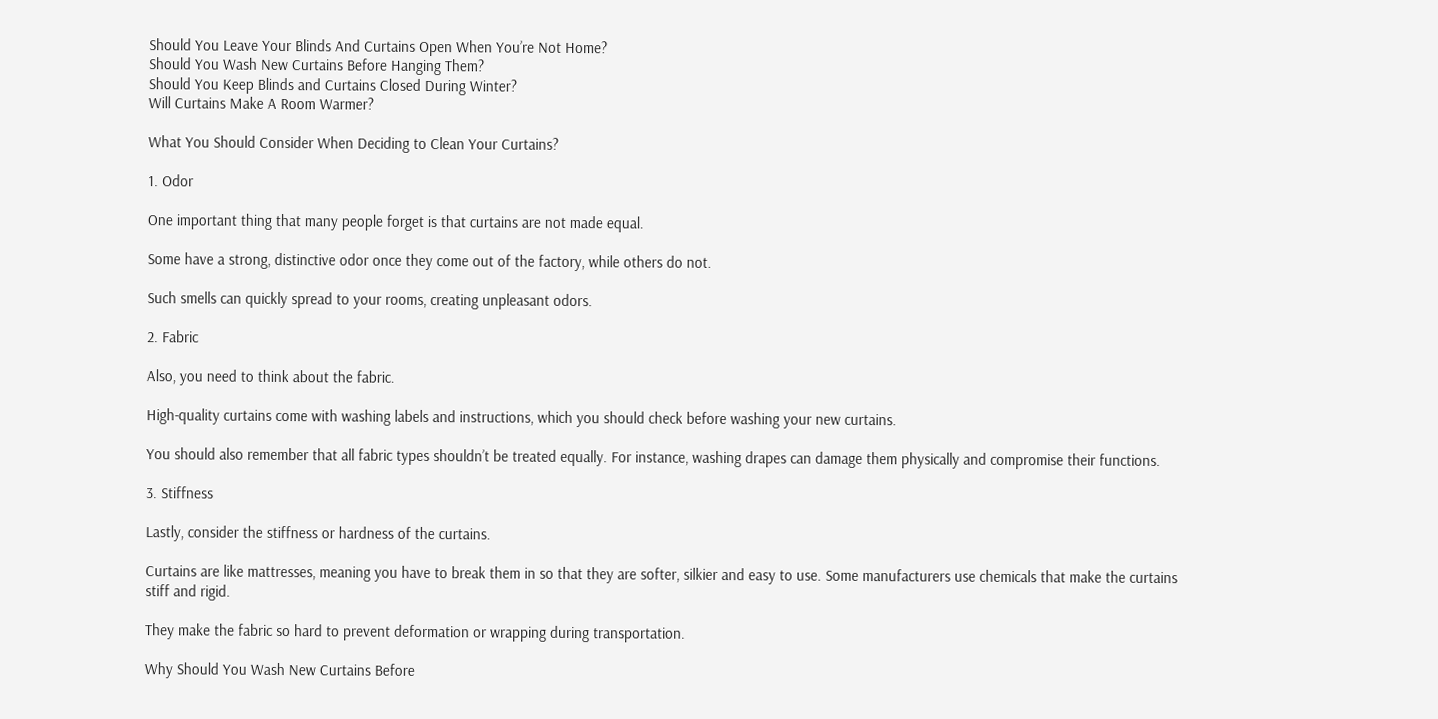Should You Leave Your Blinds And Curtains Open When You’re Not Home?
Should You Wash New Curtains Before Hanging Them?
Should You Keep Blinds and Curtains Closed During Winter?
Will Curtains Make A Room Warmer?

What You Should Consider When Deciding to Clean Your Curtains?

1. Odor

One important thing that many people forget is that curtains are not made equal.

Some have a strong, distinctive odor once they come out of the factory, while others do not.

Such smells can quickly spread to your rooms, creating unpleasant odors.

2. Fabric

Also, you need to think about the fabric.

High-quality curtains come with washing labels and instructions, which you should check before washing your new curtains.

You should also remember that all fabric types shouldn’t be treated equally. For instance, washing drapes can damage them physically and compromise their functions.

3. Stiffness

Lastly, consider the stiffness or hardness of the curtains.

Curtains are like mattresses, meaning you have to break them in so that they are softer, silkier and easy to use. Some manufacturers use chemicals that make the curtains stiff and rigid.

They make the fabric so hard to prevent deformation or wrapping during transportation.

Why Should You Wash New Curtains Before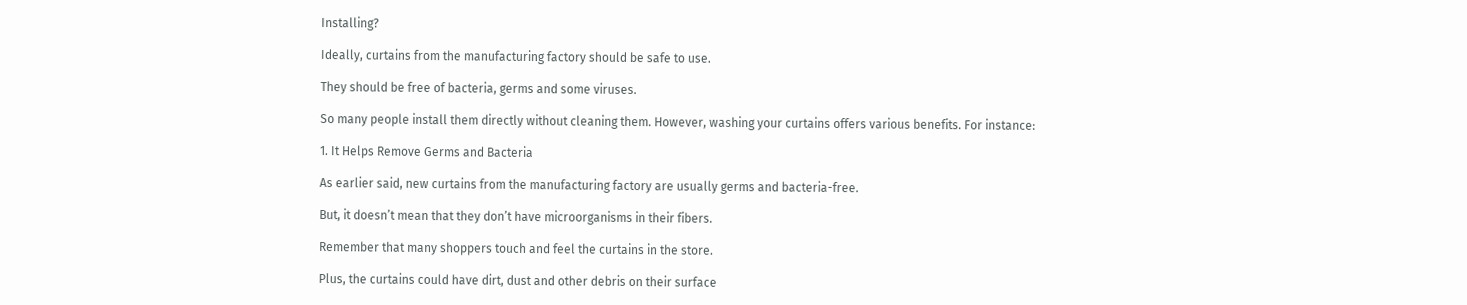Installing?

Ideally, curtains from the manufacturing factory should be safe to use.

They should be free of bacteria, germs and some viruses.

So many people install them directly without cleaning them. However, washing your curtains offers various benefits. For instance:

1. It Helps Remove Germs and Bacteria

As earlier said, new curtains from the manufacturing factory are usually germs and bacteria-free.

But, it doesn’t mean that they don’t have microorganisms in their fibers.

Remember that many shoppers touch and feel the curtains in the store.

Plus, the curtains could have dirt, dust and other debris on their surface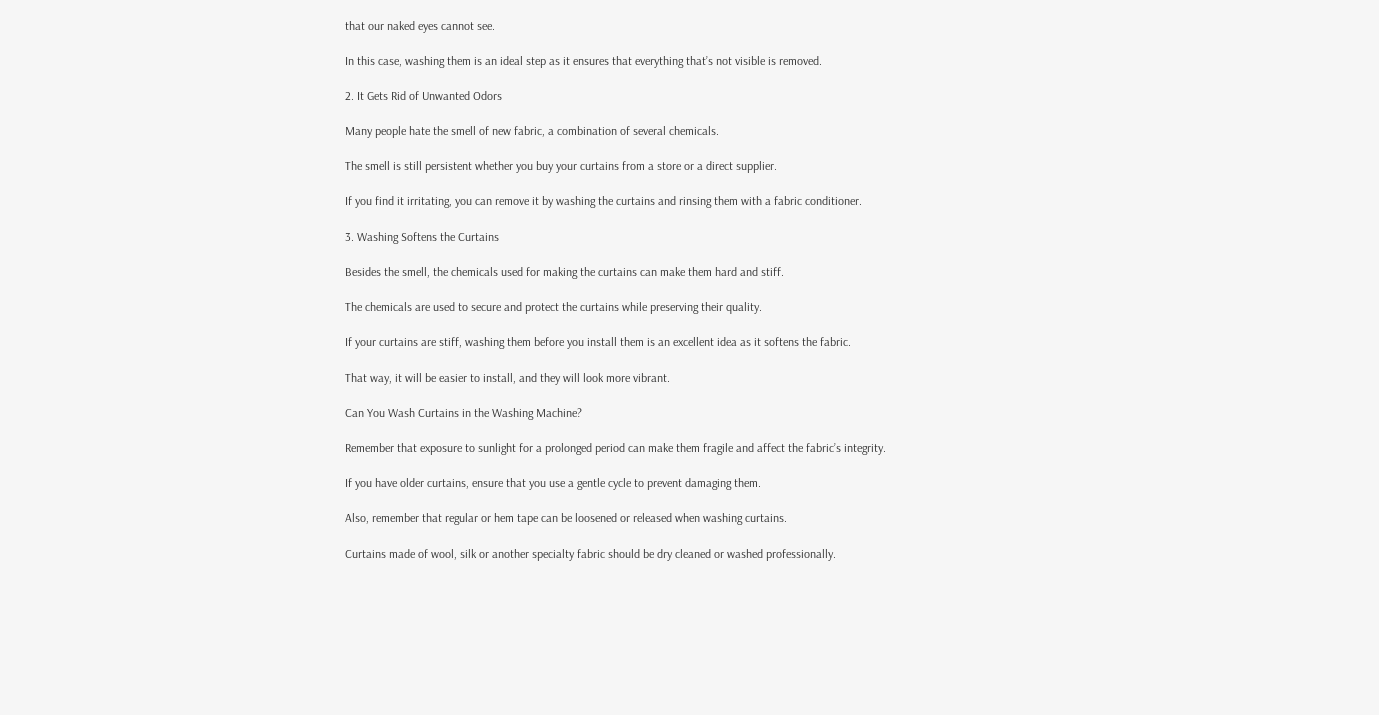that our naked eyes cannot see.

In this case, washing them is an ideal step as it ensures that everything that’s not visible is removed.

2. It Gets Rid of Unwanted Odors

Many people hate the smell of new fabric, a combination of several chemicals.

The smell is still persistent whether you buy your curtains from a store or a direct supplier.

If you find it irritating, you can remove it by washing the curtains and rinsing them with a fabric conditioner.

3. Washing Softens the Curtains

Besides the smell, the chemicals used for making the curtains can make them hard and stiff.

The chemicals are used to secure and protect the curtains while preserving their quality.

If your curtains are stiff, washing them before you install them is an excellent idea as it softens the fabric.

That way, it will be easier to install, and they will look more vibrant.

Can You Wash Curtains in the Washing Machine?

Remember that exposure to sunlight for a prolonged period can make them fragile and affect the fabric’s integrity.

If you have older curtains, ensure that you use a gentle cycle to prevent damaging them.

Also, remember that regular or hem tape can be loosened or released when washing curtains.

Curtains made of wool, silk or another specialty fabric should be dry cleaned or washed professionally.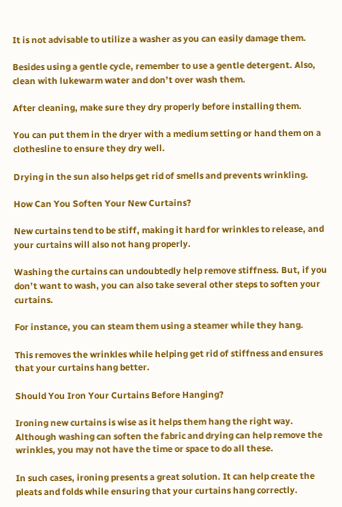It is not advisable to utilize a washer as you can easily damage them.

Besides using a gentle cycle, remember to use a gentle detergent. Also, clean with lukewarm water and don’t over wash them.

After cleaning, make sure they dry properly before installing them.

You can put them in the dryer with a medium setting or hand them on a clothesline to ensure they dry well.

Drying in the sun also helps get rid of smells and prevents wrinkling.

How Can You Soften Your New Curtains?

New curtains tend to be stiff, making it hard for wrinkles to release, and your curtains will also not hang properly.

Washing the curtains can undoubtedly help remove stiffness. But, if you don’t want to wash, you can also take several other steps to soften your curtains.

For instance, you can steam them using a steamer while they hang.

This removes the wrinkles while helping get rid of stiffness and ensures that your curtains hang better.

Should You Iron Your Curtains Before Hanging?

Ironing new curtains is wise as it helps them hang the right way. Although washing can soften the fabric and drying can help remove the wrinkles, you may not have the time or space to do all these.

In such cases, ironing presents a great solution. It can help create the pleats and folds while ensuring that your curtains hang correctly.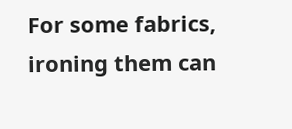For some fabrics, ironing them can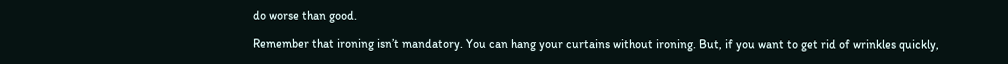do worse than good.

Remember that ironing isn’t mandatory. You can hang your curtains without ironing. But, if you want to get rid of wrinkles quickly,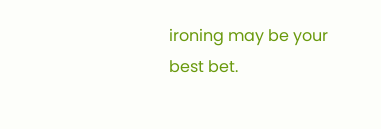ironing may be your best bet.